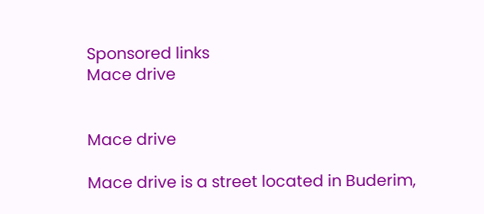Sponsored links
Mace drive


Mace drive

Mace drive is a street located in Buderim,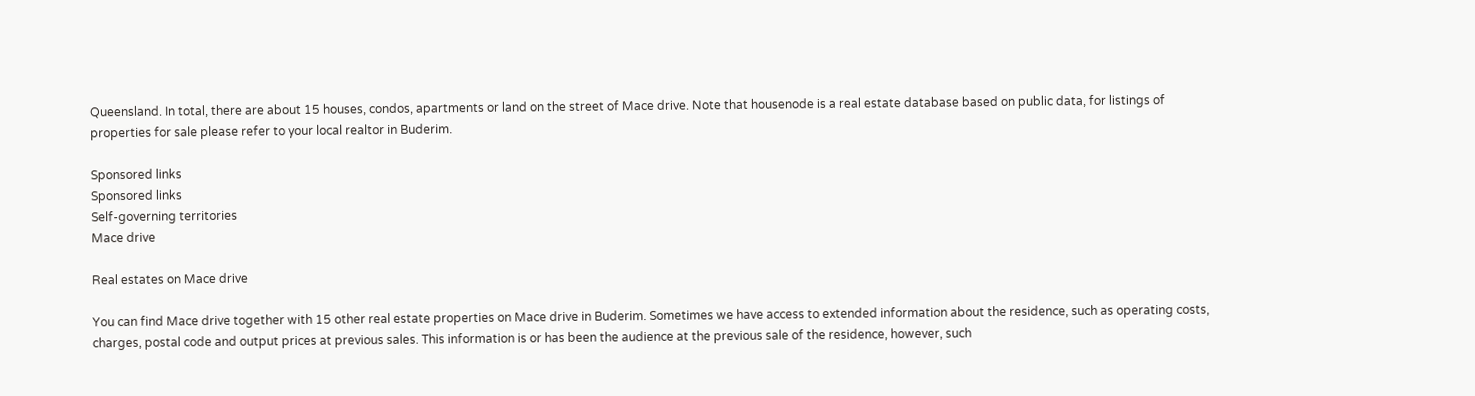Queensland. In total, there are about 15 houses, condos, apartments or land on the street of Mace drive. Note that housenode is a real estate database based on public data, for listings of properties for sale please refer to your local realtor in Buderim.

Sponsored links
Sponsored links
Self-governing territories
Mace drive

Real estates on Mace drive

You can find Mace drive together with 15 other real estate properties on Mace drive in Buderim. Sometimes we have access to extended information about the residence, such as operating costs, charges, postal code and output prices at previous sales. This information is or has been the audience at the previous sale of the residence, however, such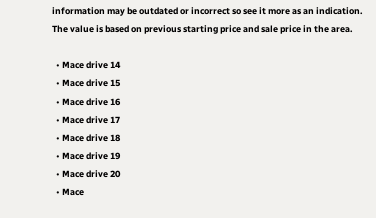information may be outdated or incorrect so see it more as an indication. The value is based on previous starting price and sale price in the area.

  • Mace drive 14
  • Mace drive 15
  • Mace drive 16
  • Mace drive 17
  • Mace drive 18
  • Mace drive 19
  • Mace drive 20
  • Mace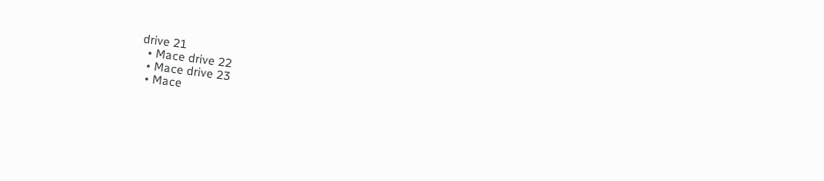drive 21
  • Mace drive 22
  • Mace drive 23
  • Mace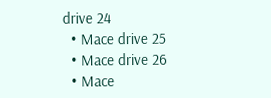drive 24
  • Mace drive 25
  • Mace drive 26
  • Mace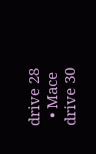drive 28
  • Mace drive 30